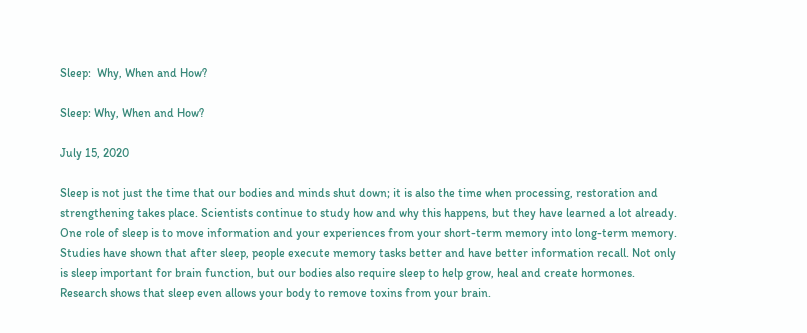Sleep:  Why, When and How?

Sleep: Why, When and How?

July 15, 2020

Sleep is not just the time that our bodies and minds shut down; it is also the time when processing, restoration and strengthening takes place. Scientists continue to study how and why this happens, but they have learned a lot already. One role of sleep is to move information and your experiences from your short-term memory into long-term memory. Studies have shown that after sleep, people execute memory tasks better and have better information recall. Not only is sleep important for brain function, but our bodies also require sleep to help grow, heal and create hormones. Research shows that sleep even allows your body to remove toxins from your brain.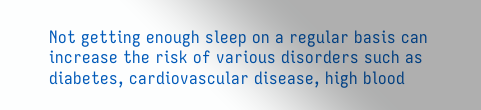Not getting enough sleep on a regular basis can increase the risk of various disorders such as diabetes, cardiovascular disease, high blood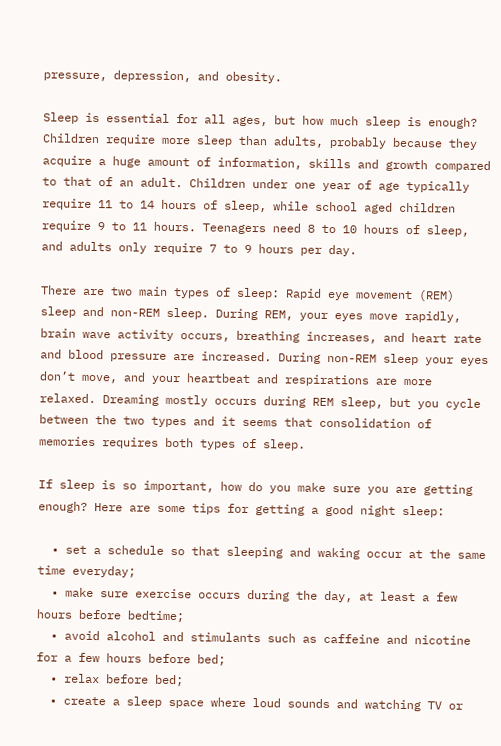pressure, depression, and obesity.

Sleep is essential for all ages, but how much sleep is enough? Children require more sleep than adults, probably because they acquire a huge amount of information, skills and growth compared to that of an adult. Children under one year of age typically require 11 to 14 hours of sleep, while school aged children require 9 to 11 hours. Teenagers need 8 to 10 hours of sleep, and adults only require 7 to 9 hours per day.

There are two main types of sleep: Rapid eye movement (REM) sleep and non-REM sleep. During REM, your eyes move rapidly, brain wave activity occurs, breathing increases, and heart rate and blood pressure are increased. During non-REM sleep your eyes don’t move, and your heartbeat and respirations are more relaxed. Dreaming mostly occurs during REM sleep, but you cycle between the two types and it seems that consolidation of memories requires both types of sleep.

If sleep is so important, how do you make sure you are getting enough? Here are some tips for getting a good night sleep:

  • set a schedule so that sleeping and waking occur at the same time everyday;
  • make sure exercise occurs during the day, at least a few hours before bedtime;
  • avoid alcohol and stimulants such as caffeine and nicotine for a few hours before bed;
  • relax before bed;
  • create a sleep space where loud sounds and watching TV or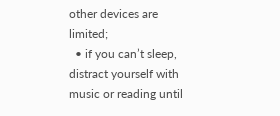other devices are limited;
  • if you can’t sleep, distract yourself with music or reading until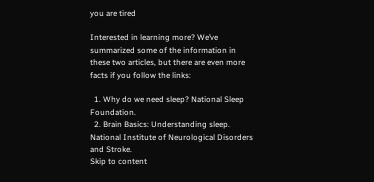you are tired

Interested in learning more? We’ve summarized some of the information in these two articles, but there are even more facts if you follow the links:

  1. Why do we need sleep? National Sleep Foundation.
  2. Brain Basics: Understanding sleep. National Institute of Neurological Disorders and Stroke.
Skip to content